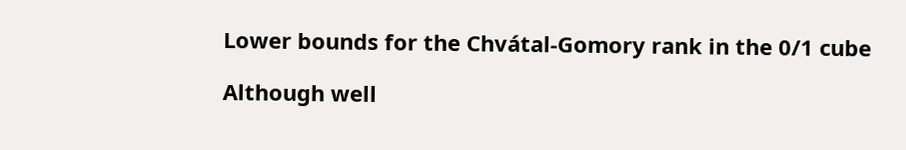Lower bounds for the Chvátal-Gomory rank in the 0/1 cube

Although well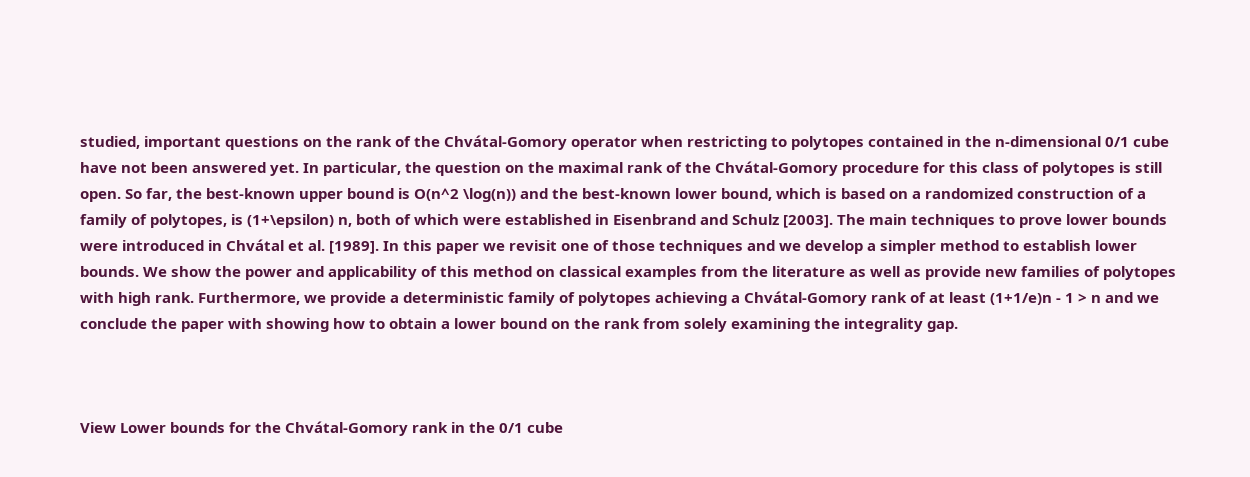studied, important questions on the rank of the Chvátal-Gomory operator when restricting to polytopes contained in the n-dimensional 0/1 cube have not been answered yet. In particular, the question on the maximal rank of the Chvátal-Gomory procedure for this class of polytopes is still open. So far, the best-known upper bound is O(n^2 \log(n)) and the best-known lower bound, which is based on a randomized construction of a family of polytopes, is (1+\epsilon) n, both of which were established in Eisenbrand and Schulz [2003]. The main techniques to prove lower bounds were introduced in Chvátal et al. [1989]. In this paper we revisit one of those techniques and we develop a simpler method to establish lower bounds. We show the power and applicability of this method on classical examples from the literature as well as provide new families of polytopes with high rank. Furthermore, we provide a deterministic family of polytopes achieving a Chvátal-Gomory rank of at least (1+1/e)n - 1 > n and we conclude the paper with showing how to obtain a lower bound on the rank from solely examining the integrality gap.



View Lower bounds for the Chvátal-Gomory rank in the 0/1 cube